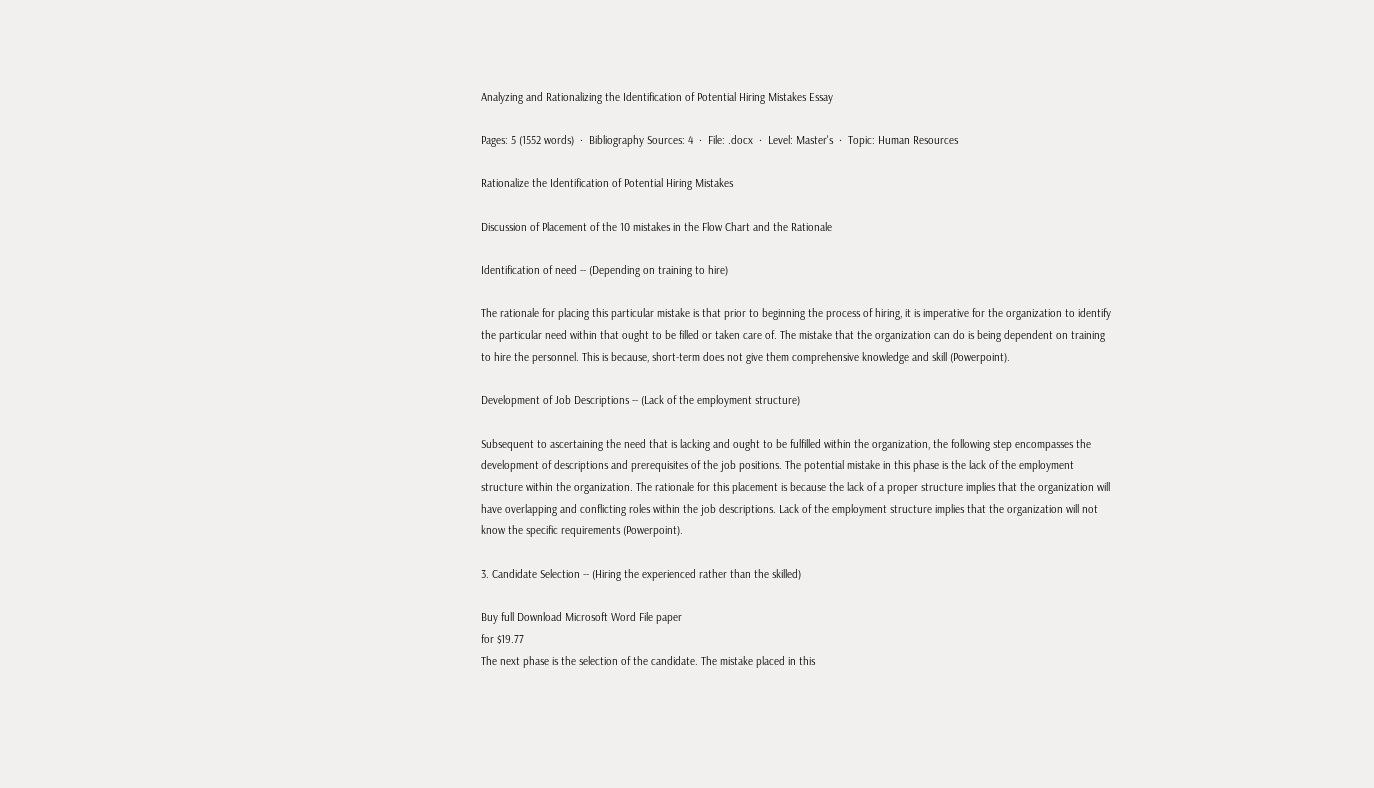Analyzing and Rationalizing the Identification of Potential Hiring Mistakes Essay

Pages: 5 (1552 words)  ·  Bibliography Sources: 4  ·  File: .docx  ·  Level: Master's  ·  Topic: Human Resources

Rationalize the Identification of Potential Hiring Mistakes

Discussion of Placement of the 10 mistakes in the Flow Chart and the Rationale

Identification of need -- (Depending on training to hire)

The rationale for placing this particular mistake is that prior to beginning the process of hiring, it is imperative for the organization to identify the particular need within that ought to be filled or taken care of. The mistake that the organization can do is being dependent on training to hire the personnel. This is because, short-term does not give them comprehensive knowledge and skill (Powerpoint).

Development of Job Descriptions -- (Lack of the employment structure)

Subsequent to ascertaining the need that is lacking and ought to be fulfilled within the organization, the following step encompasses the development of descriptions and prerequisites of the job positions. The potential mistake in this phase is the lack of the employment structure within the organization. The rationale for this placement is because the lack of a proper structure implies that the organization will have overlapping and conflicting roles within the job descriptions. Lack of the employment structure implies that the organization will not know the specific requirements (Powerpoint).

3. Candidate Selection -- (Hiring the experienced rather than the skilled)

Buy full Download Microsoft Word File paper
for $19.77
The next phase is the selection of the candidate. The mistake placed in this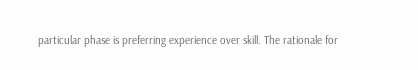particular phase is preferring experience over skill. The rationale for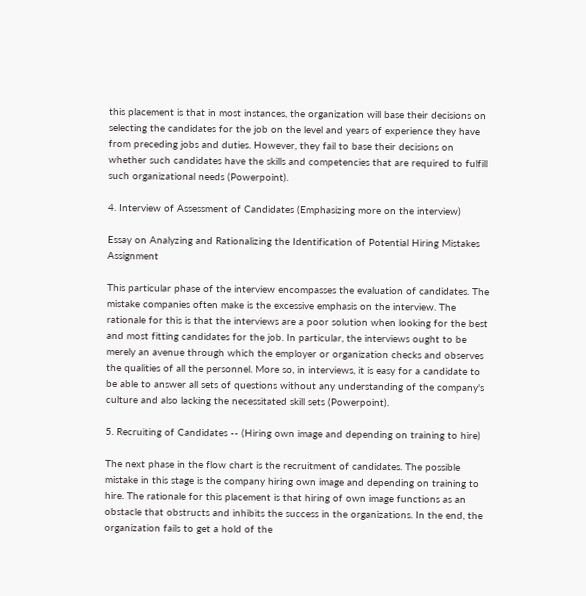this placement is that in most instances, the organization will base their decisions on selecting the candidates for the job on the level and years of experience they have from preceding jobs and duties. However, they fail to base their decisions on whether such candidates have the skills and competencies that are required to fulfill such organizational needs (Powerpoint).

4. Interview of Assessment of Candidates (Emphasizing more on the interview)

Essay on Analyzing and Rationalizing the Identification of Potential Hiring Mistakes Assignment

This particular phase of the interview encompasses the evaluation of candidates. The mistake companies often make is the excessive emphasis on the interview. The rationale for this is that the interviews are a poor solution when looking for the best and most fitting candidates for the job. In particular, the interviews ought to be merely an avenue through which the employer or organization checks and observes the qualities of all the personnel. More so, in interviews, it is easy for a candidate to be able to answer all sets of questions without any understanding of the company's culture and also lacking the necessitated skill sets (Powerpoint).

5. Recruiting of Candidates -- (Hiring own image and depending on training to hire)

The next phase in the flow chart is the recruitment of candidates. The possible mistake in this stage is the company hiring own image and depending on training to hire. The rationale for this placement is that hiring of own image functions as an obstacle that obstructs and inhibits the success in the organizations. In the end, the organization fails to get a hold of the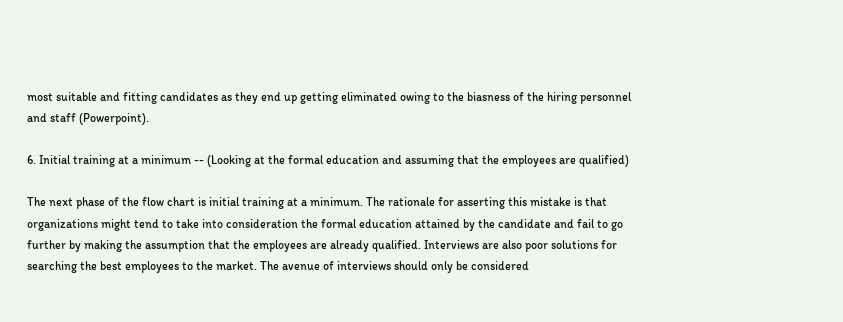most suitable and fitting candidates as they end up getting eliminated owing to the biasness of the hiring personnel and staff (Powerpoint).

6. Initial training at a minimum -- (Looking at the formal education and assuming that the employees are qualified)

The next phase of the flow chart is initial training at a minimum. The rationale for asserting this mistake is that organizations might tend to take into consideration the formal education attained by the candidate and fail to go further by making the assumption that the employees are already qualified. Interviews are also poor solutions for searching the best employees to the market. The avenue of interviews should only be considered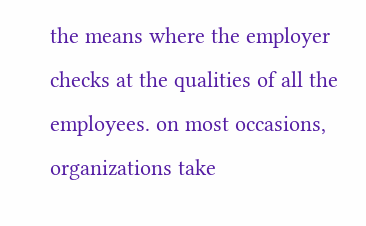the means where the employer checks at the qualities of all the employees. on most occasions, organizations take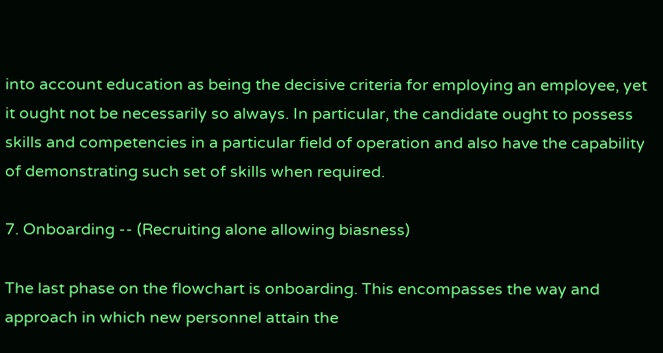into account education as being the decisive criteria for employing an employee, yet it ought not be necessarily so always. In particular, the candidate ought to possess skills and competencies in a particular field of operation and also have the capability of demonstrating such set of skills when required.

7. Onboarding -- (Recruiting alone allowing biasness)

The last phase on the flowchart is onboarding. This encompasses the way and approach in which new personnel attain the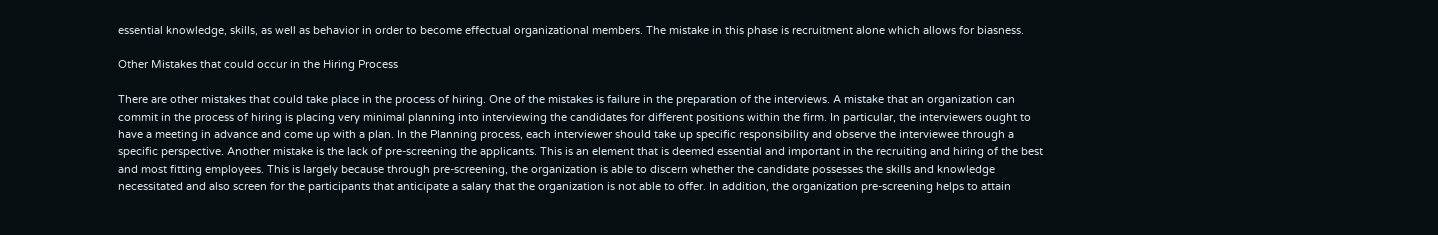essential knowledge, skills, as well as behavior in order to become effectual organizational members. The mistake in this phase is recruitment alone which allows for biasness.

Other Mistakes that could occur in the Hiring Process

There are other mistakes that could take place in the process of hiring. One of the mistakes is failure in the preparation of the interviews. A mistake that an organization can commit in the process of hiring is placing very minimal planning into interviewing the candidates for different positions within the firm. In particular, the interviewers ought to have a meeting in advance and come up with a plan. In the Planning process, each interviewer should take up specific responsibility and observe the interviewee through a specific perspective. Another mistake is the lack of pre-screening the applicants. This is an element that is deemed essential and important in the recruiting and hiring of the best and most fitting employees. This is largely because through pre-screening, the organization is able to discern whether the candidate possesses the skills and knowledge necessitated and also screen for the participants that anticipate a salary that the organization is not able to offer. In addition, the organization pre-screening helps to attain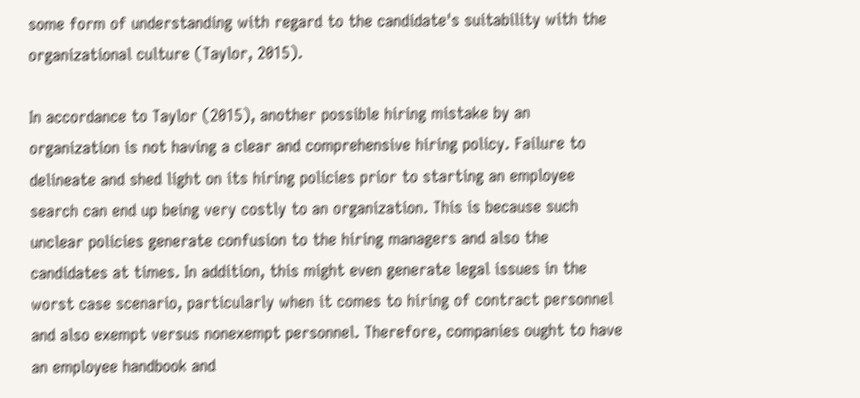some form of understanding with regard to the candidate's suitability with the organizational culture (Taylor, 2015).

In accordance to Taylor (2015), another possible hiring mistake by an organization is not having a clear and comprehensive hiring policy. Failure to delineate and shed light on its hiring policies prior to starting an employee search can end up being very costly to an organization. This is because such unclear policies generate confusion to the hiring managers and also the candidates at times. In addition, this might even generate legal issues in the worst case scenario, particularly when it comes to hiring of contract personnel and also exempt versus nonexempt personnel. Therefore, companies ought to have an employee handbook and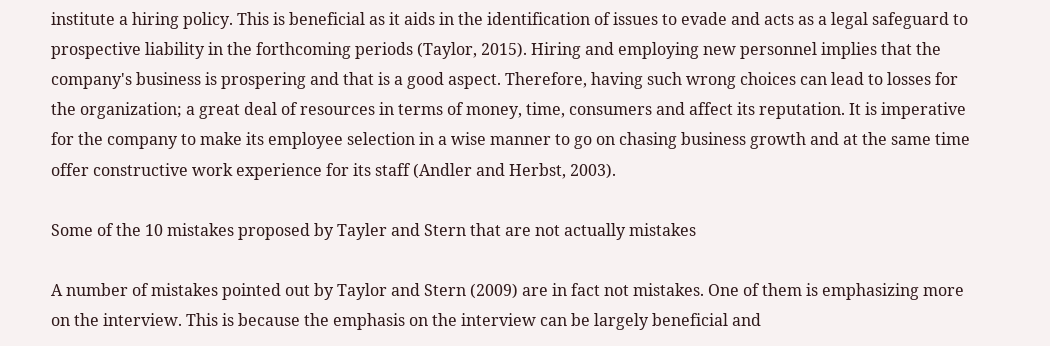institute a hiring policy. This is beneficial as it aids in the identification of issues to evade and acts as a legal safeguard to prospective liability in the forthcoming periods (Taylor, 2015). Hiring and employing new personnel implies that the company's business is prospering and that is a good aspect. Therefore, having such wrong choices can lead to losses for the organization; a great deal of resources in terms of money, time, consumers and affect its reputation. It is imperative for the company to make its employee selection in a wise manner to go on chasing business growth and at the same time offer constructive work experience for its staff (Andler and Herbst, 2003).

Some of the 10 mistakes proposed by Tayler and Stern that are not actually mistakes

A number of mistakes pointed out by Taylor and Stern (2009) are in fact not mistakes. One of them is emphasizing more on the interview. This is because the emphasis on the interview can be largely beneficial and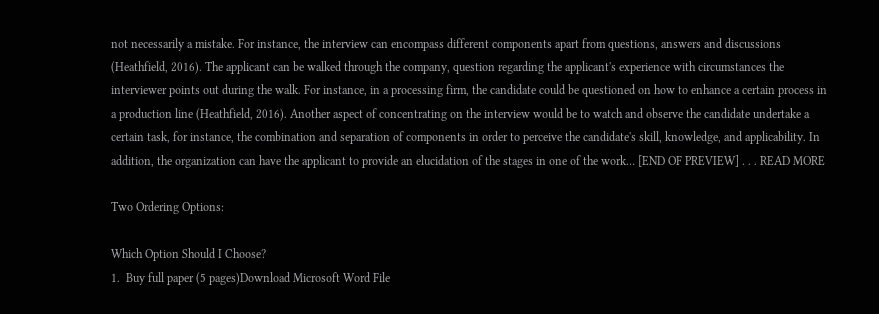not necessarily a mistake. For instance, the interview can encompass different components apart from questions, answers and discussions (Heathfield, 2016). The applicant can be walked through the company, question regarding the applicant's experience with circumstances the interviewer points out during the walk. For instance, in a processing firm, the candidate could be questioned on how to enhance a certain process in a production line (Heathfield, 2016). Another aspect of concentrating on the interview would be to watch and observe the candidate undertake a certain task, for instance, the combination and separation of components in order to perceive the candidate's skill, knowledge, and applicability. In addition, the organization can have the applicant to provide an elucidation of the stages in one of the work… [END OF PREVIEW] . . . READ MORE

Two Ordering Options:

Which Option Should I Choose?
1.  Buy full paper (5 pages)Download Microsoft Word File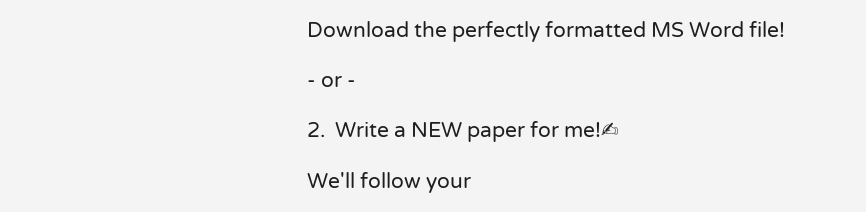Download the perfectly formatted MS Word file!

- or -

2.  Write a NEW paper for me!✍

We'll follow your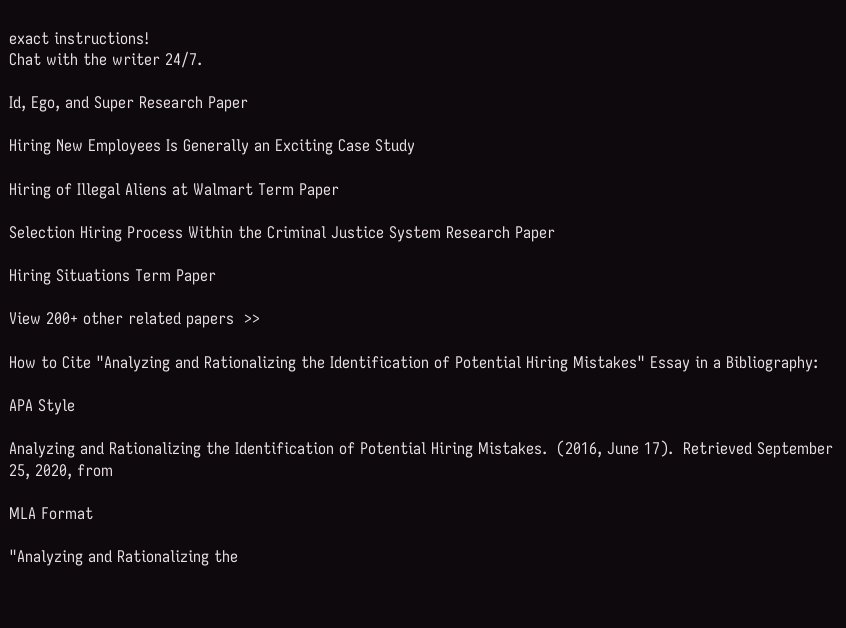exact instructions!
Chat with the writer 24/7.

Id, Ego, and Super Research Paper

Hiring New Employees Is Generally an Exciting Case Study

Hiring of Illegal Aliens at Walmart Term Paper

Selection Hiring Process Within the Criminal Justice System Research Paper

Hiring Situations Term Paper

View 200+ other related papers  >>

How to Cite "Analyzing and Rationalizing the Identification of Potential Hiring Mistakes" Essay in a Bibliography:

APA Style

Analyzing and Rationalizing the Identification of Potential Hiring Mistakes.  (2016, June 17).  Retrieved September 25, 2020, from

MLA Format

"Analyzing and Rationalizing the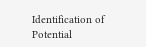Identification of Potential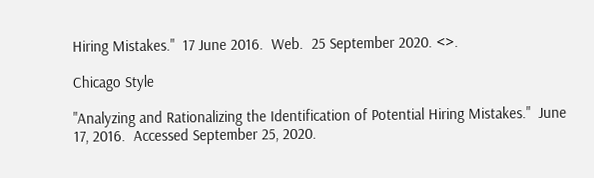Hiring Mistakes."  17 June 2016.  Web.  25 September 2020. <>.

Chicago Style

"Analyzing and Rationalizing the Identification of Potential Hiring Mistakes."  June 17, 2016.  Accessed September 25, 2020.